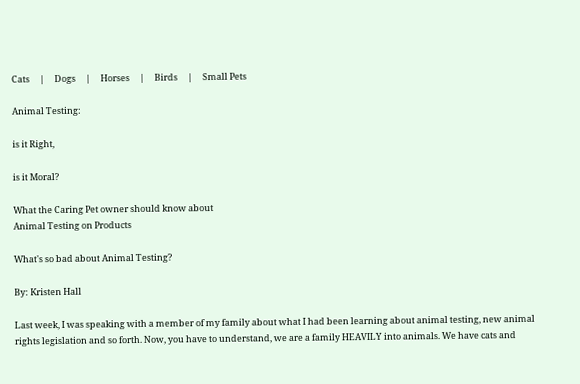Cats     |     Dogs     |     Horses     |     Birds     |     Small Pets

Animal Testing:

is it Right,

is it Moral?

What the Caring Pet owner should know about
Animal Testing on Products

What's so bad about Animal Testing?

By: Kristen Hall

Last week, I was speaking with a member of my family about what I had been learning about animal testing, new animal rights legislation and so forth. Now, you have to understand, we are a family HEAVILY into animals. We have cats and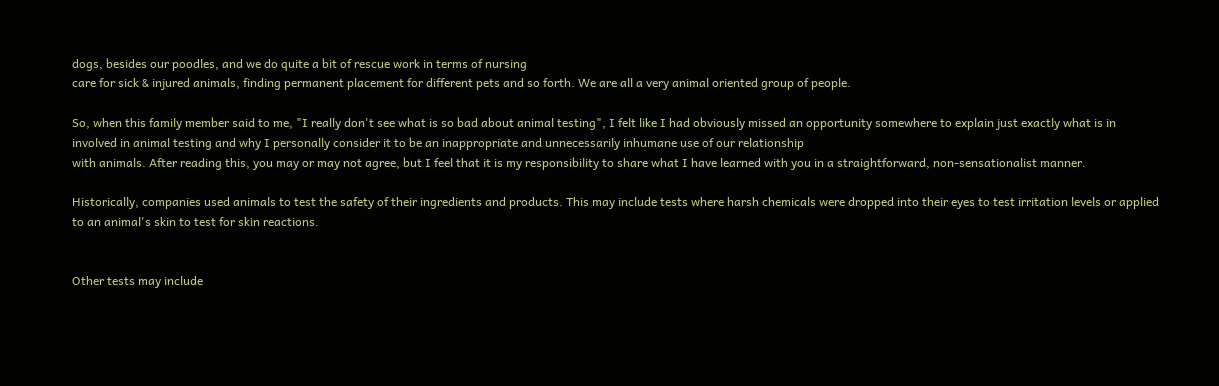dogs, besides our poodles, and we do quite a bit of rescue work in terms of nursing
care for sick & injured animals, finding permanent placement for different pets and so forth. We are all a very animal oriented group of people.

So, when this family member said to me, "I really don't see what is so bad about animal testing", I felt like I had obviously missed an opportunity somewhere to explain just exactly what is in involved in animal testing and why I personally consider it to be an inappropriate and unnecessarily inhumane use of our relationship
with animals. After reading this, you may or may not agree, but I feel that it is my responsibility to share what I have learned with you in a straightforward, non-sensationalist manner.

Historically, companies used animals to test the safety of their ingredients and products. This may include tests where harsh chemicals were dropped into their eyes to test irritation levels or applied to an animal's skin to test for skin reactions.


Other tests may include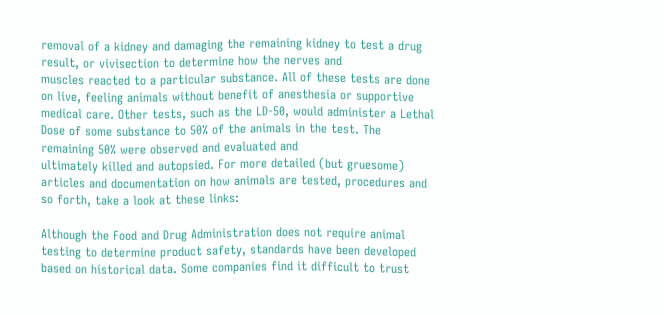removal of a kidney and damaging the remaining kidney to test a drug result, or vivisection to determine how the nerves and
muscles reacted to a particular substance. All of these tests are done on live, feeling animals without benefit of anesthesia or supportive medical care. Other tests, such as the LD-50, would administer a Lethal Dose of some substance to 50% of the animals in the test. The remaining 50% were observed and evaluated and
ultimately killed and autopsied. For more detailed (but gruesome) articles and documentation on how animals are tested, procedures and so forth, take a look at these links:

Although the Food and Drug Administration does not require animal testing to determine product safety, standards have been developed based on historical data. Some companies find it difficult to trust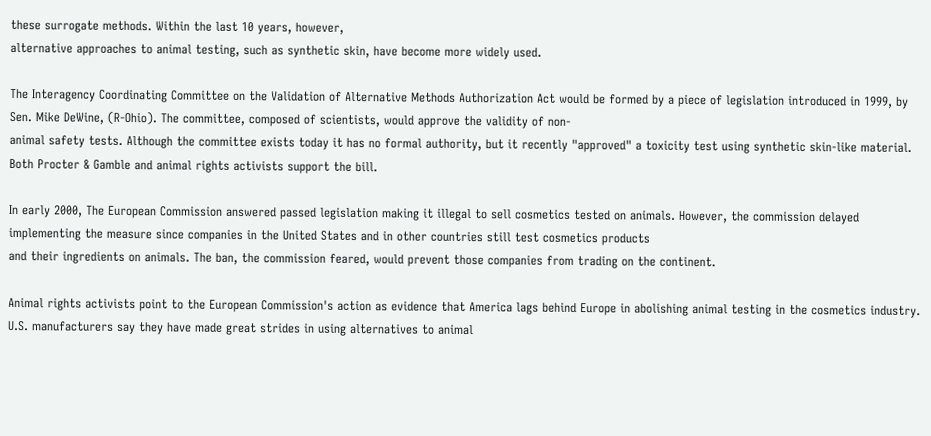these surrogate methods. Within the last 10 years, however,
alternative approaches to animal testing, such as synthetic skin, have become more widely used.

The Interagency Coordinating Committee on the Validation of Alternative Methods Authorization Act would be formed by a piece of legislation introduced in 1999, by Sen. Mike DeWine, (R-Ohio). The committee, composed of scientists, would approve the validity of non-
animal safety tests. Although the committee exists today it has no formal authority, but it recently "approved" a toxicity test using synthetic skin-like material. Both Procter & Gamble and animal rights activists support the bill.

In early 2000, The European Commission answered passed legislation making it illegal to sell cosmetics tested on animals. However, the commission delayed implementing the measure since companies in the United States and in other countries still test cosmetics products
and their ingredients on animals. The ban, the commission feared, would prevent those companies from trading on the continent.

Animal rights activists point to the European Commission's action as evidence that America lags behind Europe in abolishing animal testing in the cosmetics industry. U.S. manufacturers say they have made great strides in using alternatives to animal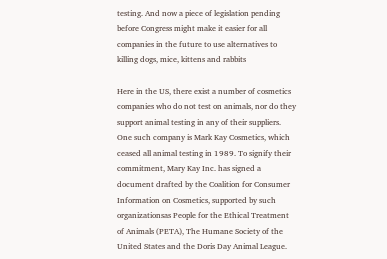testing. And now a piece of legislation pending before Congress might make it easier for all companies in the future to use alternatives to killing dogs, mice, kittens and rabbits

Here in the US, there exist a number of cosmetics companies who do not test on animals, nor do they support animal testing in any of their suppliers. One such company is Mark Kay Cosmetics, which
ceased all animal testing in 1989. To signify their commitment, Mary Kay Inc. has signed a document drafted by the Coalition for Consumer Information on Cosmetics, supported by such organizationsas People for the Ethical Treatment of Animals (PETA), The Humane Society of the United States and the Doris Day Animal League.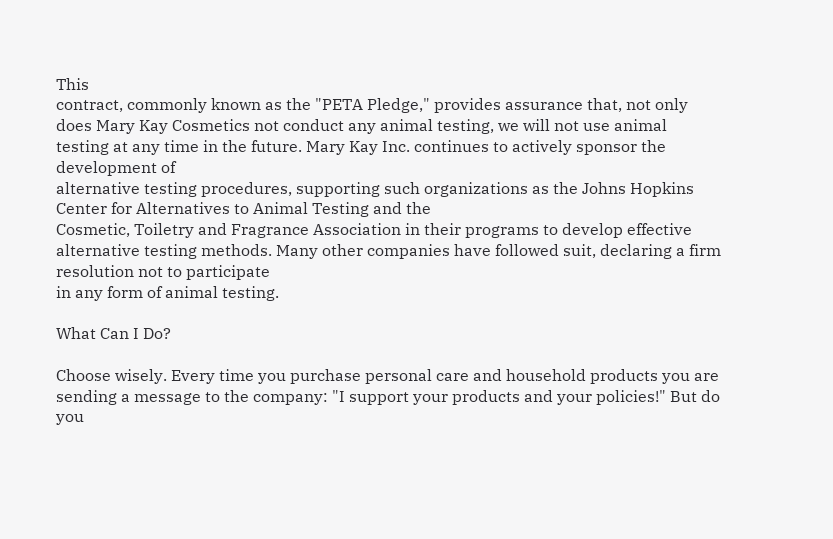This
contract, commonly known as the "PETA Pledge," provides assurance that, not only does Mary Kay Cosmetics not conduct any animal testing, we will not use animal testing at any time in the future. Mary Kay Inc. continues to actively sponsor the development of
alternative testing procedures, supporting such organizations as the Johns Hopkins Center for Alternatives to Animal Testing and the
Cosmetic, Toiletry and Fragrance Association in their programs to develop effective alternative testing methods. Many other companies have followed suit, declaring a firm resolution not to participate
in any form of animal testing.

What Can I Do?

Choose wisely. Every time you purchase personal care and household products you are sending a message to the company: "I support your products and your policies!" But do you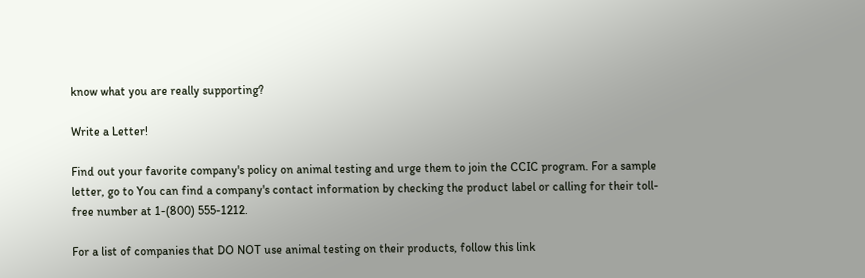know what you are really supporting?

Write a Letter!

Find out your favorite company's policy on animal testing and urge them to join the CCIC program. For a sample letter, go to You can find a company's contact information by checking the product label or calling for their toll-free number at 1-(800) 555-1212.

For a list of companies that DO NOT use animal testing on their products, follow this link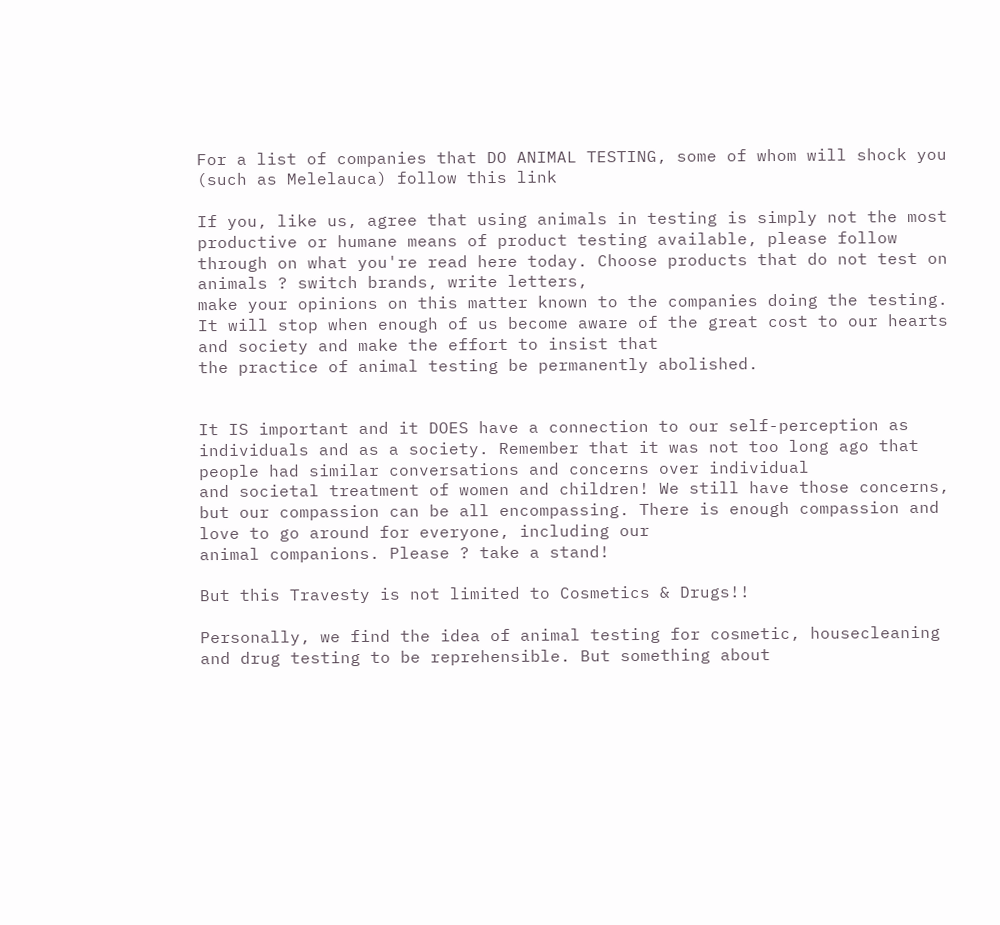For a list of companies that DO ANIMAL TESTING, some of whom will shock you (such as Melelauca) follow this link

If you, like us, agree that using animals in testing is simply not the most productive or humane means of product testing available, please follow through on what you're read here today. Choose products that do not test on animals ? switch brands, write letters,
make your opinions on this matter known to the companies doing the testing. It will stop when enough of us become aware of the great cost to our hearts and society and make the effort to insist that
the practice of animal testing be permanently abolished.


It IS important and it DOES have a connection to our self-perception as individuals and as a society. Remember that it was not too long ago that people had similar conversations and concerns over individual
and societal treatment of women and children! We still have those concerns, but our compassion can be all encompassing. There is enough compassion and love to go around for everyone, including our
animal companions. Please ? take a stand!

But this Travesty is not limited to Cosmetics & Drugs!!

Personally, we find the idea of animal testing for cosmetic, housecleaning and drug testing to be reprehensible. But something about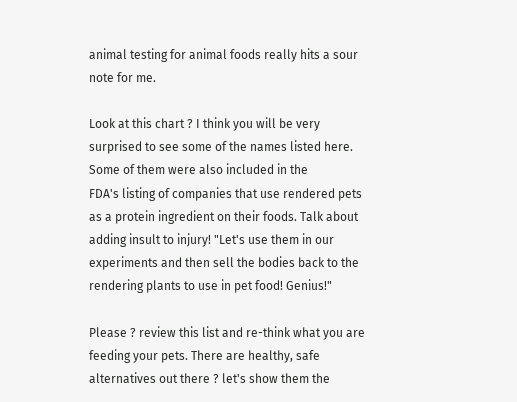animal testing for animal foods really hits a sour note for me.

Look at this chart ? I think you will be very surprised to see some of the names listed here. Some of them were also included in the
FDA's listing of companies that use rendered pets as a protein ingredient on their foods. Talk about adding insult to injury! "Let's use them in our experiments and then sell the bodies back to the rendering plants to use in pet food! Genius!"

Please ? review this list and re-think what you are feeding your pets. There are healthy, safe alternatives out there ? let's show them the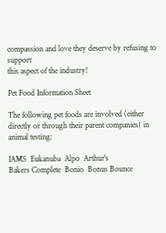compassion and love they deserve by refusing to support
this aspect of the industry!

Pet Food Information Sheet

The following pet foods are involved (either directly or through their parent companies) in animal testing:

IAMS  Eukanuba  Alpo  Arthur's
Bakers Complete  Bonio  Bonus Bounce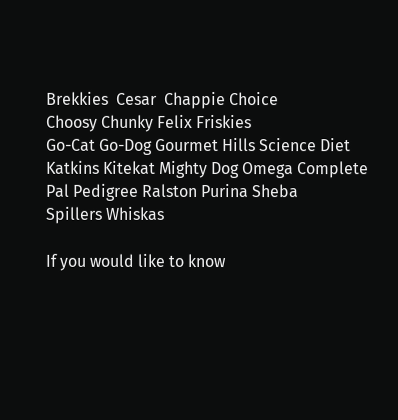Brekkies  Cesar  Chappie Choice
Choosy Chunky Felix Friskies
Go-Cat Go-Dog Gourmet Hills Science Diet
Katkins Kitekat Mighty Dog Omega Complete
Pal Pedigree Ralston Purina Sheba
Spillers Whiskas

If you would like to know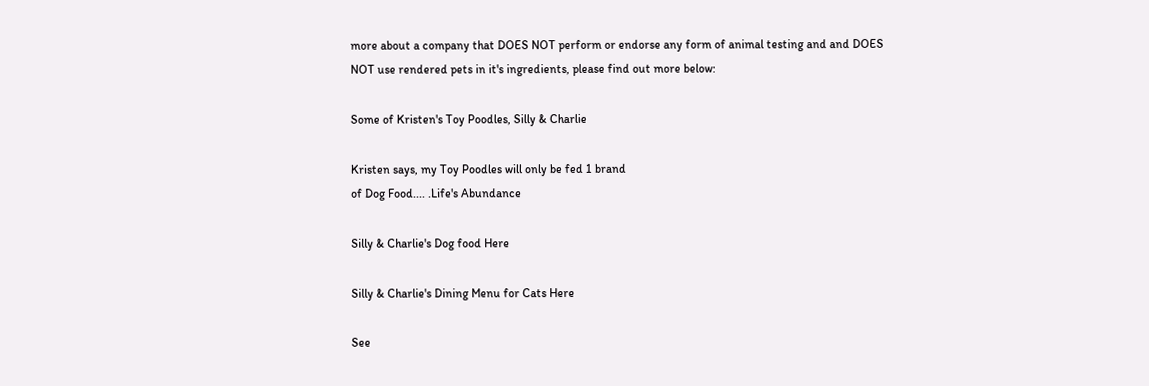more about a company that DOES NOT perform or endorse any form of animal testing and and DOES NOT use rendered pets in it's ingredients, please find out more below:

Some of Kristen's Toy Poodles, Silly & Charlie

Kristen says, my Toy Poodles will only be fed 1 brand
of Dog Food.... .Life's Abundance

Silly & Charlie's Dog food Here

Silly & Charlie's Dining Menu for Cats Here

See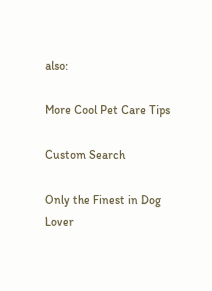also:

More Cool Pet Care Tips

Custom Search

Only the Finest in Dog Lover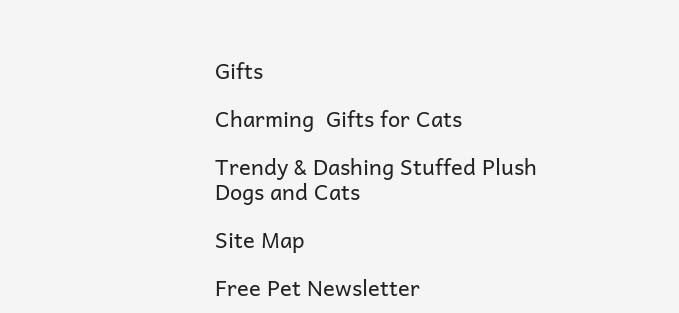Gifts

Charming  Gifts for Cats

Trendy & Dashing Stuffed Plush Dogs and Cats

Site Map

Free Pet Newsletter